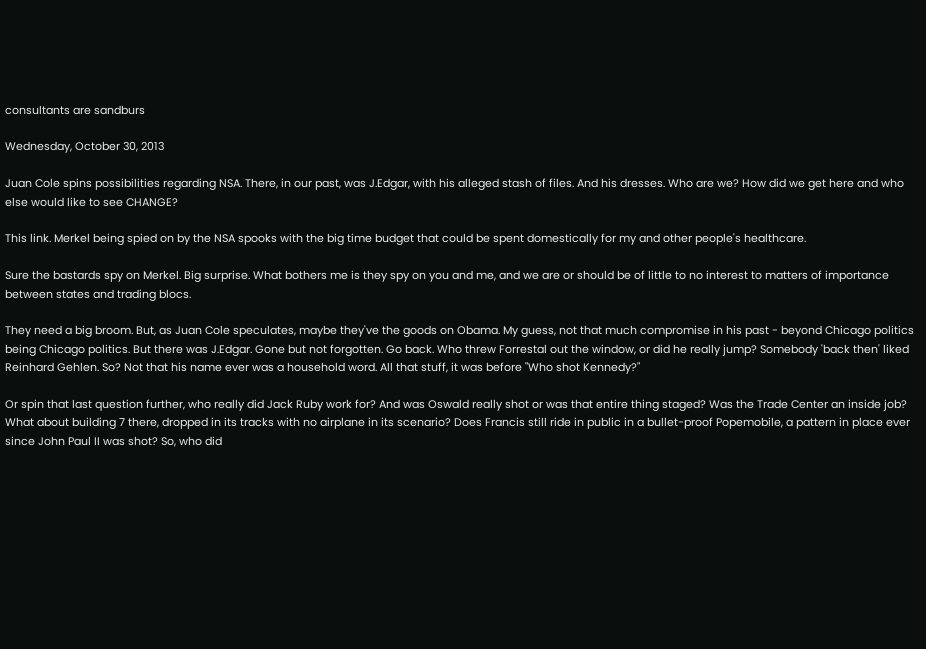consultants are sandburs

Wednesday, October 30, 2013

Juan Cole spins possibilities regarding NSA. There, in our past, was J.Edgar, with his alleged stash of files. And his dresses. Who are we? How did we get here and who else would like to see CHANGE?

This link. Merkel being spied on by the NSA spooks with the big time budget that could be spent domestically for my and other people's healthcare.

Sure the bastards spy on Merkel. Big surprise. What bothers me is they spy on you and me, and we are or should be of little to no interest to matters of importance between states and trading blocs.

They need a big broom. But, as Juan Cole speculates, maybe they've the goods on Obama. My guess, not that much compromise in his past - beyond Chicago politics being Chicago politics. But there was J.Edgar. Gone but not forgotten. Go back. Who threw Forrestal out the window, or did he really jump? Somebody 'back then' liked Reinhard Gehlen. So? Not that his name ever was a household word. All that stuff, it was before "Who shot Kennedy?"

Or spin that last question further, who really did Jack Ruby work for? And was Oswald really shot or was that entire thing staged? Was the Trade Center an inside job? What about building 7 there, dropped in its tracks with no airplane in its scenario? Does Francis still ride in public in a bullet-proof Popemobile, a pattern in place ever since John Paul II was shot? So, who did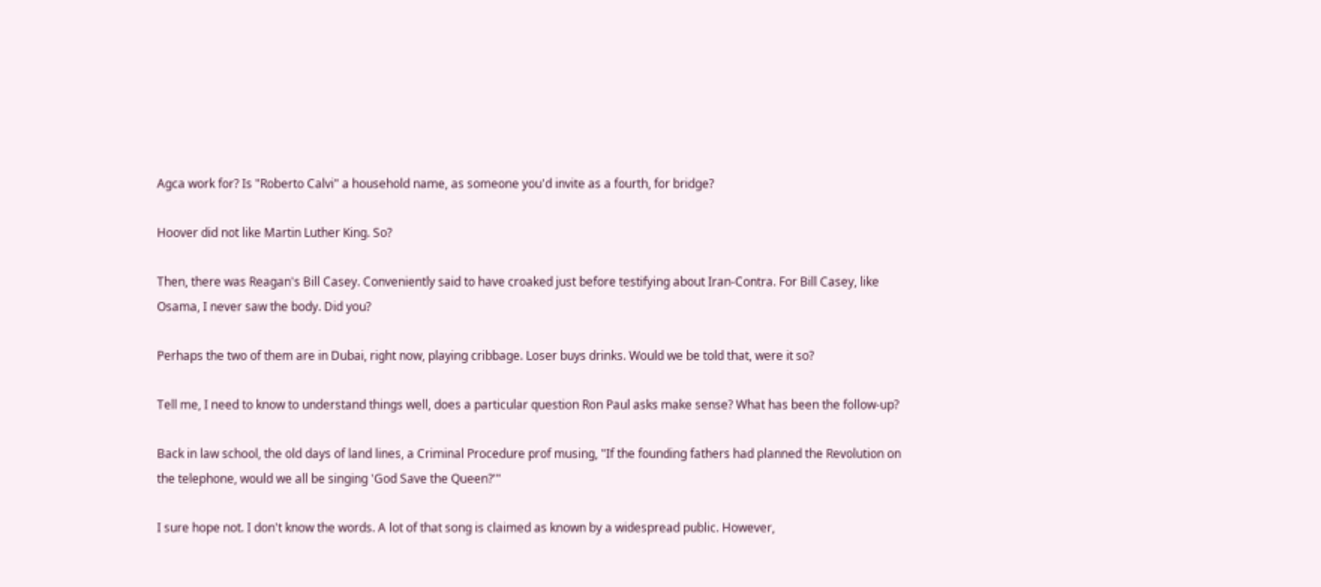Agca work for? Is "Roberto Calvi" a household name, as someone you'd invite as a fourth, for bridge?

Hoover did not like Martin Luther King. So?

Then, there was Reagan's Bill Casey. Conveniently said to have croaked just before testifying about Iran-Contra. For Bill Casey, like Osama, I never saw the body. Did you?

Perhaps the two of them are in Dubai, right now, playing cribbage. Loser buys drinks. Would we be told that, were it so?

Tell me, I need to know to understand things well, does a particular question Ron Paul asks make sense? What has been the follow-up?

Back in law school, the old days of land lines, a Criminal Procedure prof musing, "If the founding fathers had planned the Revolution on the telephone, would we all be singing 'God Save the Queen?'"

I sure hope not. I don't know the words. A lot of that song is claimed as known by a widespread public. However,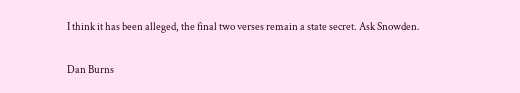I think it has been alleged, the final two verses remain a state secret. Ask Snowden.

Dan Burns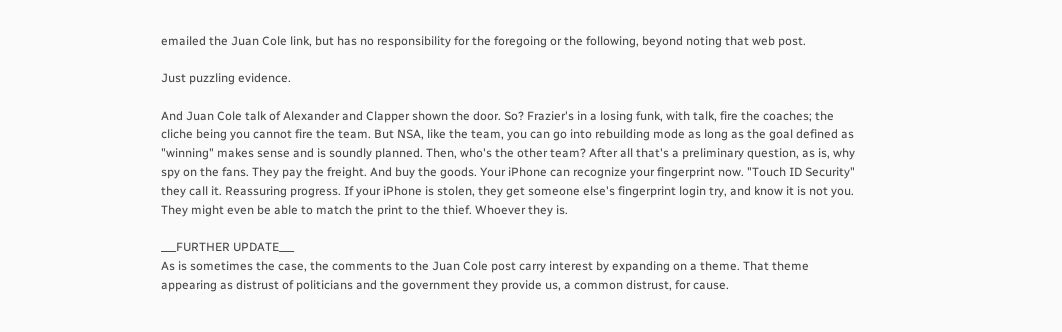emailed the Juan Cole link, but has no responsibility for the foregoing or the following, beyond noting that web post.

Just puzzling evidence.

And Juan Cole talk of Alexander and Clapper shown the door. So? Frazier's in a losing funk, with talk, fire the coaches; the cliche being you cannot fire the team. But NSA, like the team, you can go into rebuilding mode as long as the goal defined as "winning" makes sense and is soundly planned. Then, who's the other team? After all that's a preliminary question, as is, why spy on the fans. They pay the freight. And buy the goods. Your iPhone can recognize your fingerprint now. "Touch ID Security" they call it. Reassuring progress. If your iPhone is stolen, they get someone else's fingerprint login try, and know it is not you. They might even be able to match the print to the thief. Whoever they is.

___FURTHER UPDATE___
As is sometimes the case, the comments to the Juan Cole post carry interest by expanding on a theme. That theme appearing as distrust of politicians and the government they provide us, a common distrust, for cause.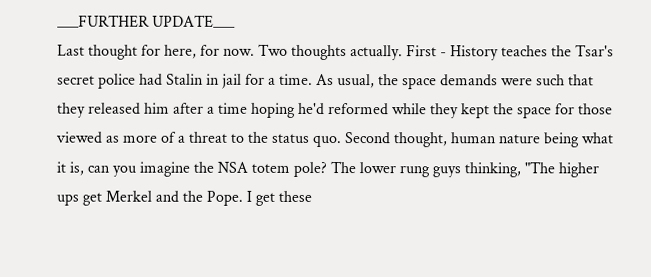___FURTHER UPDATE___
Last thought for here, for now. Two thoughts actually. First - History teaches the Tsar's secret police had Stalin in jail for a time. As usual, the space demands were such that they released him after a time hoping he'd reformed while they kept the space for those viewed as more of a threat to the status quo. Second thought, human nature being what it is, can you imagine the NSA totem pole? The lower rung guys thinking, "The higher ups get Merkel and the Pope. I get these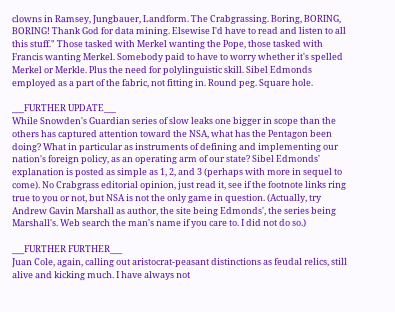clowns in Ramsey, Jungbauer, Landform. The Crabgrassing. Boring, BORING, BORING! Thank God for data mining. Elsewise I'd have to read and listen to all this stuff." Those tasked with Merkel wanting the Pope, those tasked with Francis wanting Merkel. Somebody paid to have to worry whether it's spelled Merkel or Merkle. Plus the need for polylinguistic skill. Sibel Edmonds employed as a part of the fabric, not fitting in. Round peg. Square hole.

___FURTHER UPDATE___
While Snowden's Guardian series of slow leaks one bigger in scope than the others has captured attention toward the NSA, what has the Pentagon been doing? What in particular as instruments of defining and implementing our nation's foreign policy, as an operating arm of our state? Sibel Edmonds' explanation is posted as simple as 1, 2, and 3 (perhaps with more in sequel to come). No Crabgrass editorial opinion, just read it, see if the footnote links ring true to you or not, but NSA is not the only game in question. (Actually, try Andrew Gavin Marshall as author, the site being Edmonds', the series being Marshall's. Web search the man's name if you care to. I did not do so.)

___FURTHER FURTHER___
Juan Cole, again, calling out aristocrat-peasant distinctions as feudal relics, still alive and kicking much. I have always not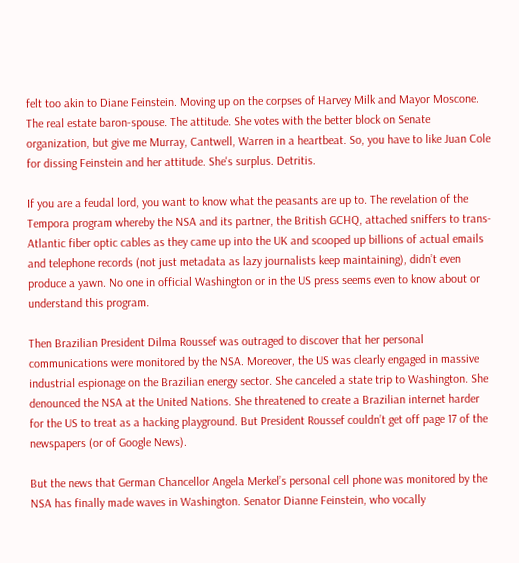felt too akin to Diane Feinstein. Moving up on the corpses of Harvey Milk and Mayor Moscone. The real estate baron-spouse. The attitude. She votes with the better block on Senate organization, but give me Murray, Cantwell, Warren in a heartbeat. So, you have to like Juan Cole for dissing Feinstein and her attitude. She's surplus. Detritis.

If you are a feudal lord, you want to know what the peasants are up to. The revelation of the Tempora program whereby the NSA and its partner, the British GCHQ, attached sniffers to trans-Atlantic fiber optic cables as they came up into the UK and scooped up billions of actual emails and telephone records (not just metadata as lazy journalists keep maintaining), didn’t even produce a yawn. No one in official Washington or in the US press seems even to know about or understand this program.

Then Brazilian President Dilma Roussef was outraged to discover that her personal communications were monitored by the NSA. Moreover, the US was clearly engaged in massive industrial espionage on the Brazilian energy sector. She canceled a state trip to Washington. She denounced the NSA at the United Nations. She threatened to create a Brazilian internet harder for the US to treat as a hacking playground. But President Roussef couldn’t get off page 17 of the newspapers (or of Google News).

But the news that German Chancellor Angela Merkel’s personal cell phone was monitored by the NSA has finally made waves in Washington. Senator Dianne Feinstein, who vocally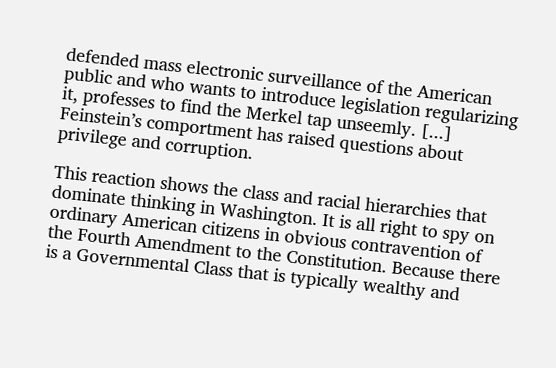defended mass electronic surveillance of the American public and who wants to introduce legislation regularizing it, professes to find the Merkel tap unseemly. [...] Feinstein’s comportment has raised questions about privilege and corruption.

This reaction shows the class and racial hierarchies that dominate thinking in Washington. It is all right to spy on ordinary American citizens in obvious contravention of the Fourth Amendment to the Constitution. Because there is a Governmental Class that is typically wealthy and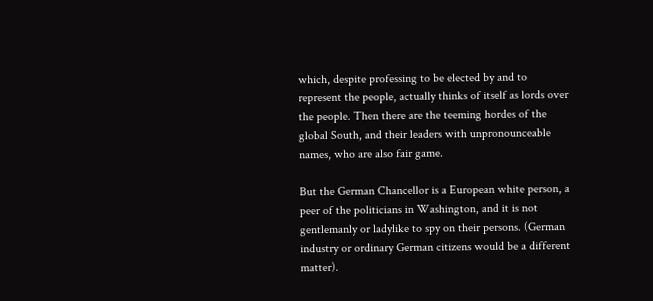which, despite professing to be elected by and to represent the people, actually thinks of itself as lords over the people. Then there are the teeming hordes of the global South, and their leaders with unpronounceable names, who are also fair game.

But the German Chancellor is a European white person, a peer of the politicians in Washington, and it is not gentlemanly or ladylike to spy on their persons. (German industry or ordinary German citizens would be a different matter).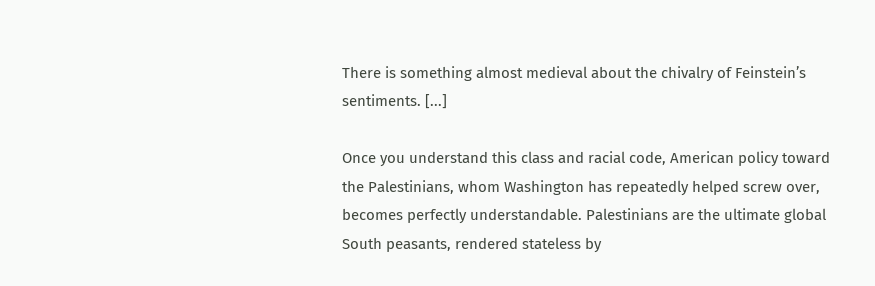There is something almost medieval about the chivalry of Feinstein’s sentiments. [...]

Once you understand this class and racial code, American policy toward the Palestinians, whom Washington has repeatedly helped screw over, becomes perfectly understandable. Palestinians are the ultimate global South peasants, rendered stateless by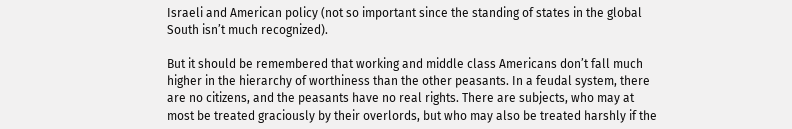Israeli and American policy (not so important since the standing of states in the global South isn’t much recognized).

But it should be remembered that working and middle class Americans don’t fall much higher in the hierarchy of worthiness than the other peasants. In a feudal system, there are no citizens, and the peasants have no real rights. There are subjects, who may at most be treated graciously by their overlords, but who may also be treated harshly if the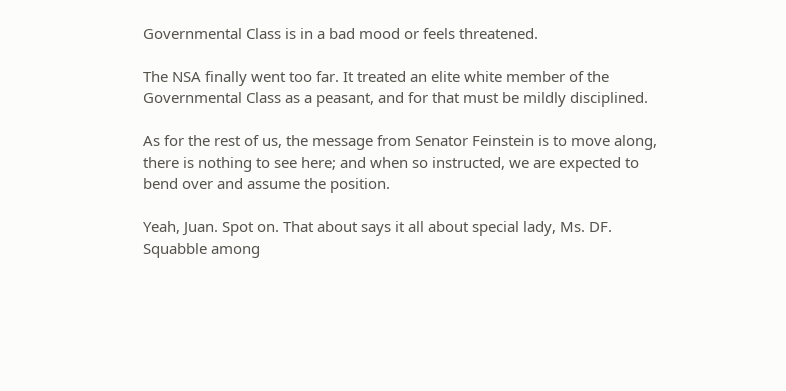Governmental Class is in a bad mood or feels threatened.

The NSA finally went too far. It treated an elite white member of the Governmental Class as a peasant, and for that must be mildly disciplined.

As for the rest of us, the message from Senator Feinstein is to move along, there is nothing to see here; and when so instructed, we are expected to bend over and assume the position.

Yeah, Juan. Spot on. That about says it all about special lady, Ms. DF. Squabble among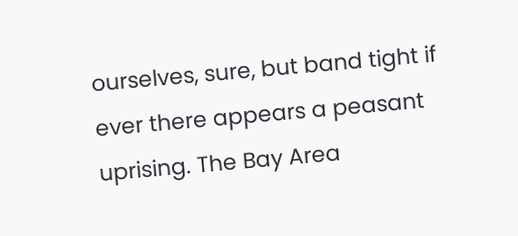ourselves, sure, but band tight if ever there appears a peasant uprising. The Bay Area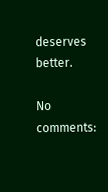deserves better.

No comments: